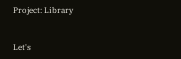Project: Library


Let's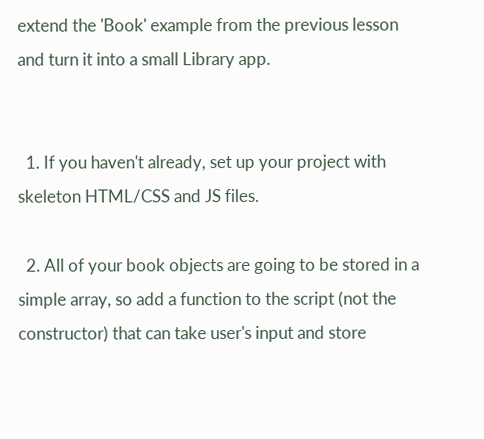extend the 'Book' example from the previous lesson and turn it into a small Library app.


  1. If you haven't already, set up your project with skeleton HTML/CSS and JS files.

  2. All of your book objects are going to be stored in a simple array, so add a function to the script (not the constructor) that can take user's input and store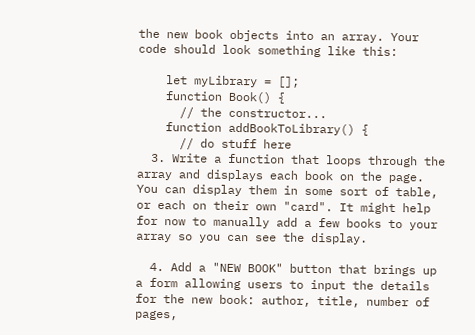the new book objects into an array. Your code should look something like this:

    let myLibrary = [];
    function Book() {
      // the constructor...
    function addBookToLibrary() {
      // do stuff here
  3. Write a function that loops through the array and displays each book on the page. You can display them in some sort of table, or each on their own "card". It might help for now to manually add a few books to your array so you can see the display.

  4. Add a "NEW BOOK" button that brings up a form allowing users to input the details for the new book: author, title, number of pages,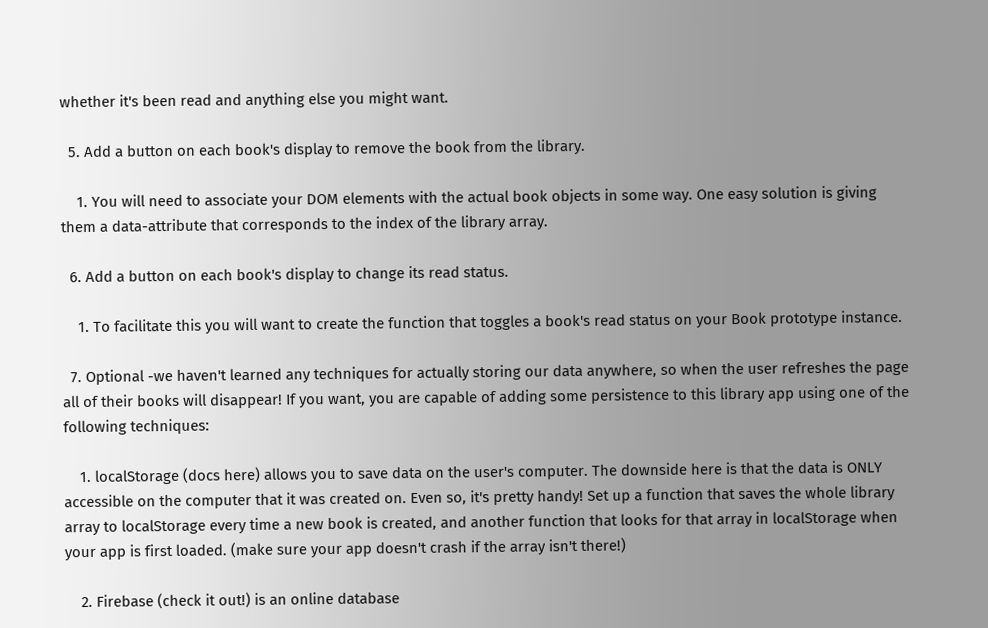whether it's been read and anything else you might want.

  5. Add a button on each book's display to remove the book from the library.

    1. You will need to associate your DOM elements with the actual book objects in some way. One easy solution is giving them a data-attribute that corresponds to the index of the library array.

  6. Add a button on each book's display to change its read status.

    1. To facilitate this you will want to create the function that toggles a book's read status on your Book prototype instance.

  7. Optional -we haven't learned any techniques for actually storing our data anywhere, so when the user refreshes the page all of their books will disappear! If you want, you are capable of adding some persistence to this library app using one of the following techniques:

    1. localStorage (docs here) allows you to save data on the user's computer. The downside here is that the data is ONLY accessible on the computer that it was created on. Even so, it's pretty handy! Set up a function that saves the whole library array to localStorage every time a new book is created, and another function that looks for that array in localStorage when your app is first loaded. (make sure your app doesn't crash if the array isn't there!)

    2. Firebase (check it out!) is an online database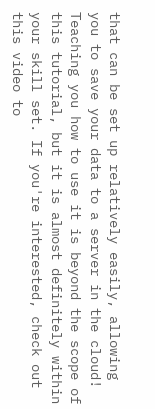that can be set up relatively easily, allowing you to save your data to a server in the cloud! Teaching you how to use it is beyond the scope of this tutorial, but it is almost definitely within your skill set. If you're interested, check out this video to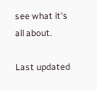see what it's all about.

Last updated